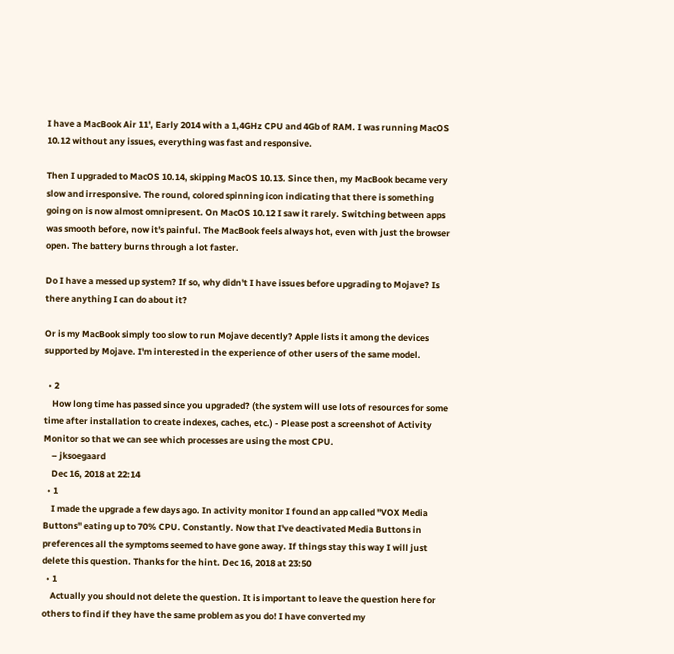I have a MacBook Air 11', Early 2014 with a 1,4GHz CPU and 4Gb of RAM. I was running MacOS 10.12 without any issues, everything was fast and responsive.

Then I upgraded to MacOS 10.14, skipping MacOS 10.13. Since then, my MacBook became very slow and irresponsive. The round, colored spinning icon indicating that there is something going on is now almost omnipresent. On MacOS 10.12 I saw it rarely. Switching between apps was smooth before, now it's painful. The MacBook feels always hot, even with just the browser open. The battery burns through a lot faster.

Do I have a messed up system? If so, why didn't I have issues before upgrading to Mojave? Is there anything I can do about it?

Or is my MacBook simply too slow to run Mojave decently? Apple lists it among the devices supported by Mojave. I'm interested in the experience of other users of the same model.

  • 2
    How long time has passed since you upgraded? (the system will use lots of resources for some time after installation to create indexes, caches, etc.) - Please post a screenshot of Activity Monitor so that we can see which processes are using the most CPU.
    – jksoegaard
    Dec 16, 2018 at 22:14
  • 1
    I made the upgrade a few days ago. In activity monitor I found an app called "VOX Media Buttons" eating up to 70% CPU. Constantly. Now that I've deactivated Media Buttons in preferences all the symptoms seemed to have gone away. If things stay this way I will just delete this question. Thanks for the hint. Dec 16, 2018 at 23:50
  • 1
    Actually you should not delete the question. It is important to leave the question here for others to find if they have the same problem as you do! I have converted my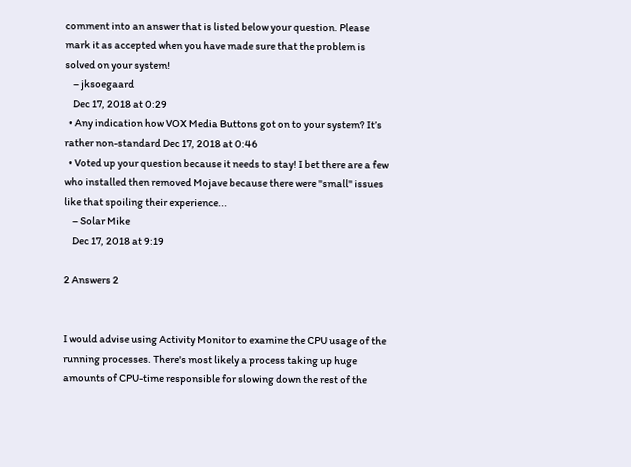comment into an answer that is listed below your question. Please mark it as accepted when you have made sure that the problem is solved on your system!
    – jksoegaard
    Dec 17, 2018 at 0:29
  • Any indication how VOX Media Buttons got on to your system? It’s rather non-standard Dec 17, 2018 at 0:46
  • Voted up your question because it needs to stay! I bet there are a few who installed then removed Mojave because there were "small" issues like that spoiling their experience...
    – Solar Mike
    Dec 17, 2018 at 9:19

2 Answers 2


I would advise using Activity Monitor to examine the CPU usage of the running processes. There's most likely a process taking up huge amounts of CPU-time responsible for slowing down the rest of the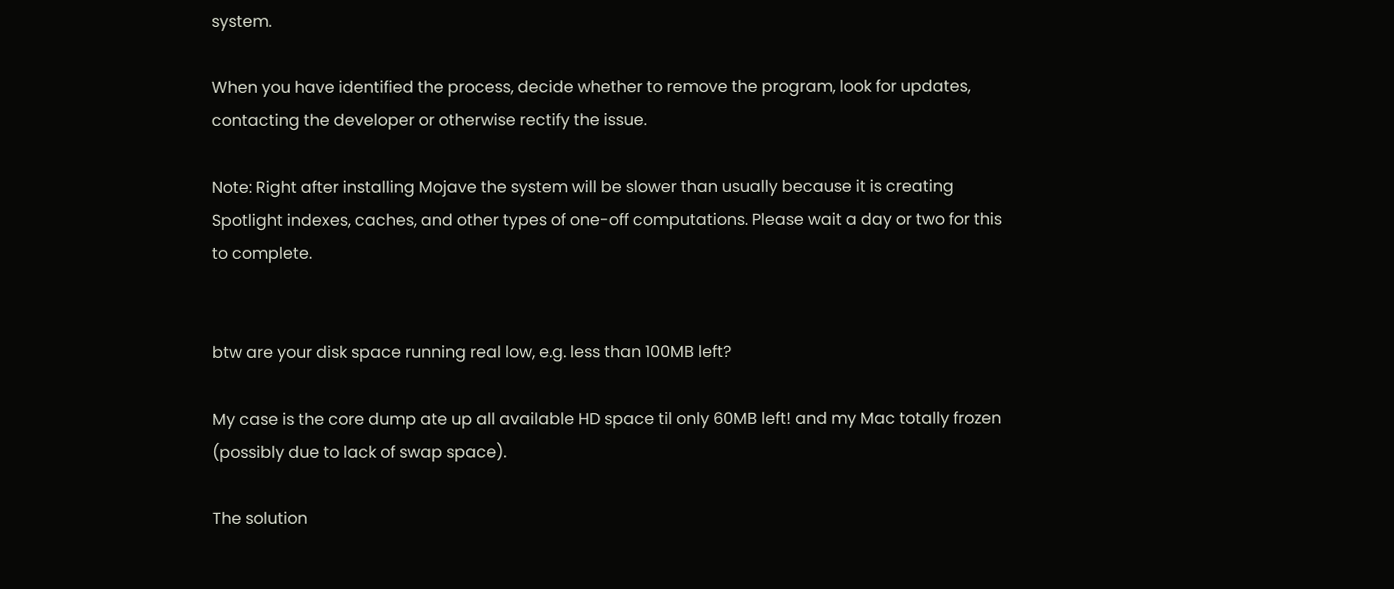system.

When you have identified the process, decide whether to remove the program, look for updates, contacting the developer or otherwise rectify the issue.

Note: Right after installing Mojave the system will be slower than usually because it is creating Spotlight indexes, caches, and other types of one-off computations. Please wait a day or two for this to complete.


btw are your disk space running real low, e.g. less than 100MB left?

My case is the core dump ate up all available HD space til only 60MB left! and my Mac totally frozen (possibly due to lack of swap space).

The solution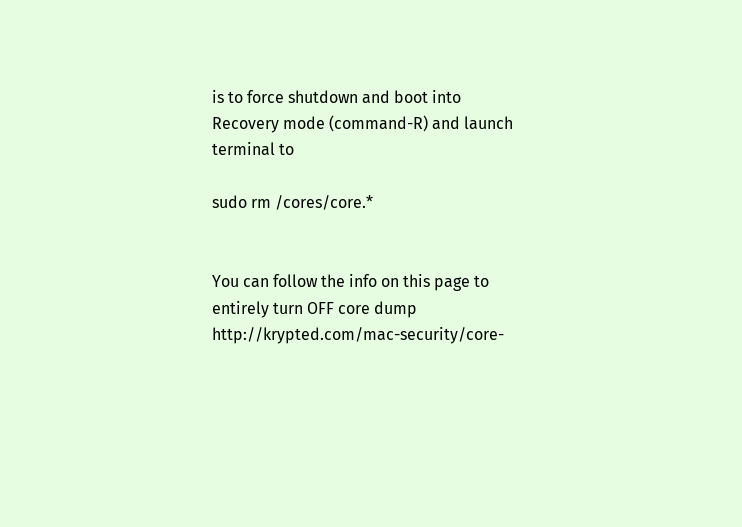is to force shutdown and boot into Recovery mode (command-R) and launch terminal to

sudo rm /cores/core.*


You can follow the info on this page to entirely turn OFF core dump http://krypted.com/mac-security/core-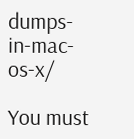dumps-in-mac-os-x/

You must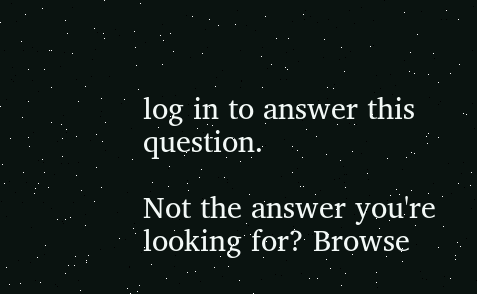log in to answer this question.

Not the answer you're looking for? Browse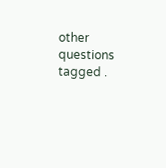other questions tagged .